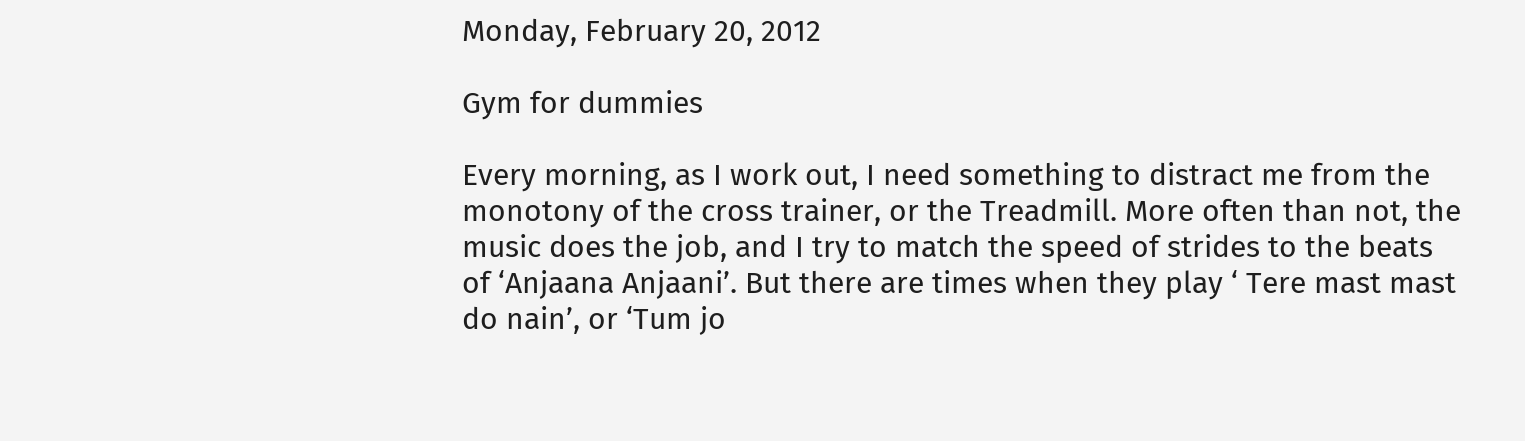Monday, February 20, 2012

Gym for dummies

Every morning, as I work out, I need something to distract me from the monotony of the cross trainer, or the Treadmill. More often than not, the music does the job, and I try to match the speed of strides to the beats of ‘Anjaana Anjaani’. But there are times when they play ‘ Tere mast mast do nain’, or ‘Tum jo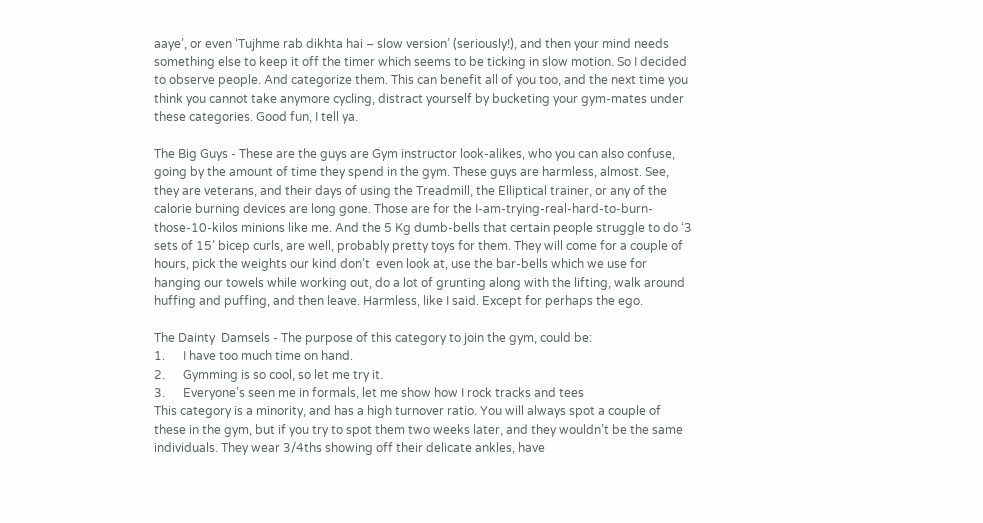aaye’, or even ‘Tujhme rab dikhta hai – slow version’ (seriously!), and then your mind needs something else to keep it off the timer which seems to be ticking in slow motion. So I decided to observe people. And categorize them. This can benefit all of you too, and the next time you think you cannot take anymore cycling, distract yourself by bucketing your gym-mates under these categories. Good fun, I tell ya.

The Big Guys - These are the guys are Gym instructor look-alikes, who you can also confuse, going by the amount of time they spend in the gym. These guys are harmless, almost. See, they are veterans, and their days of using the Treadmill, the Elliptical trainer, or any of the calorie burning devices are long gone. Those are for the I-am-trying-real-hard-to-burn-those-10-kilos minions like me. And the 5 Kg dumb-bells that certain people struggle to do ‘3 sets of 15’ bicep curls, are well, probably pretty toys for them. They will come for a couple of hours, pick the weights our kind don’t  even look at, use the bar-bells which we use for hanging our towels while working out, do a lot of grunting along with the lifting, walk around huffing and puffing, and then leave. Harmless, like I said. Except for perhaps the ego.

The Dainty  Damsels - The purpose of this category to join the gym, could be:
1.      I have too much time on hand.
2.      Gymming is so cool, so let me try it.
3.      Everyone’s seen me in formals, let me show how I rock tracks and tees
This category is a minority, and has a high turnover ratio. You will always spot a couple of these in the gym, but if you try to spot them two weeks later, and they wouldn’t be the same individuals. They wear 3/4ths showing off their delicate ankles, have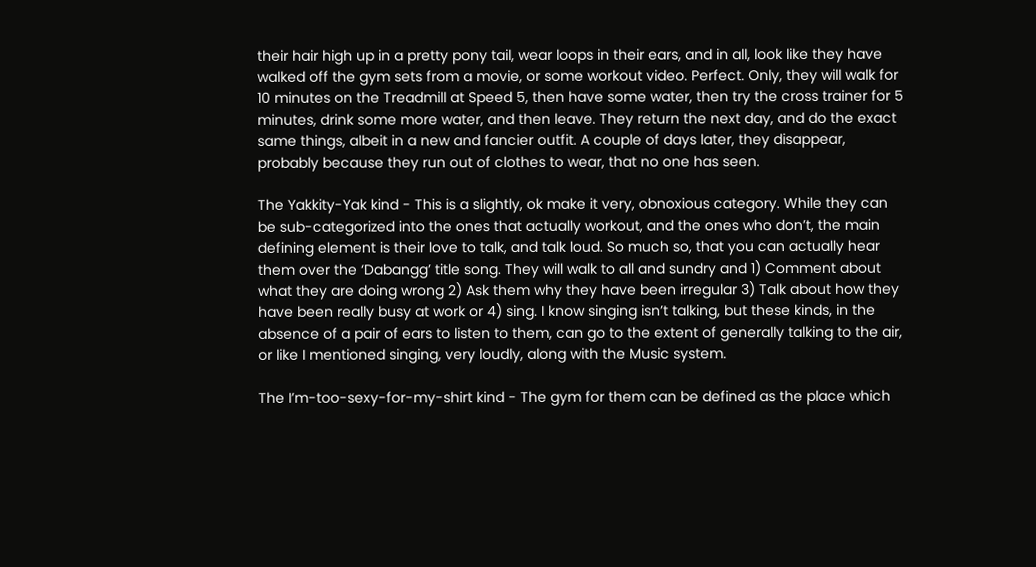their hair high up in a pretty pony tail, wear loops in their ears, and in all, look like they have walked off the gym sets from a movie, or some workout video. Perfect. Only, they will walk for 10 minutes on the Treadmill at Speed 5, then have some water, then try the cross trainer for 5 minutes, drink some more water, and then leave. They return the next day, and do the exact same things, albeit in a new and fancier outfit. A couple of days later, they disappear, probably because they run out of clothes to wear, that no one has seen.

The Yakkity-Yak kind - This is a slightly, ok make it very, obnoxious category. While they can be sub-categorized into the ones that actually workout, and the ones who don’t, the main defining element is their love to talk, and talk loud. So much so, that you can actually hear them over the ‘Dabangg’ title song. They will walk to all and sundry and 1) Comment about what they are doing wrong 2) Ask them why they have been irregular 3) Talk about how they have been really busy at work or 4) sing. I know singing isn’t talking, but these kinds, in the absence of a pair of ears to listen to them, can go to the extent of generally talking to the air, or like I mentioned singing, very loudly, along with the Music system.

The I’m-too-sexy-for-my-shirt kind - The gym for them can be defined as the place which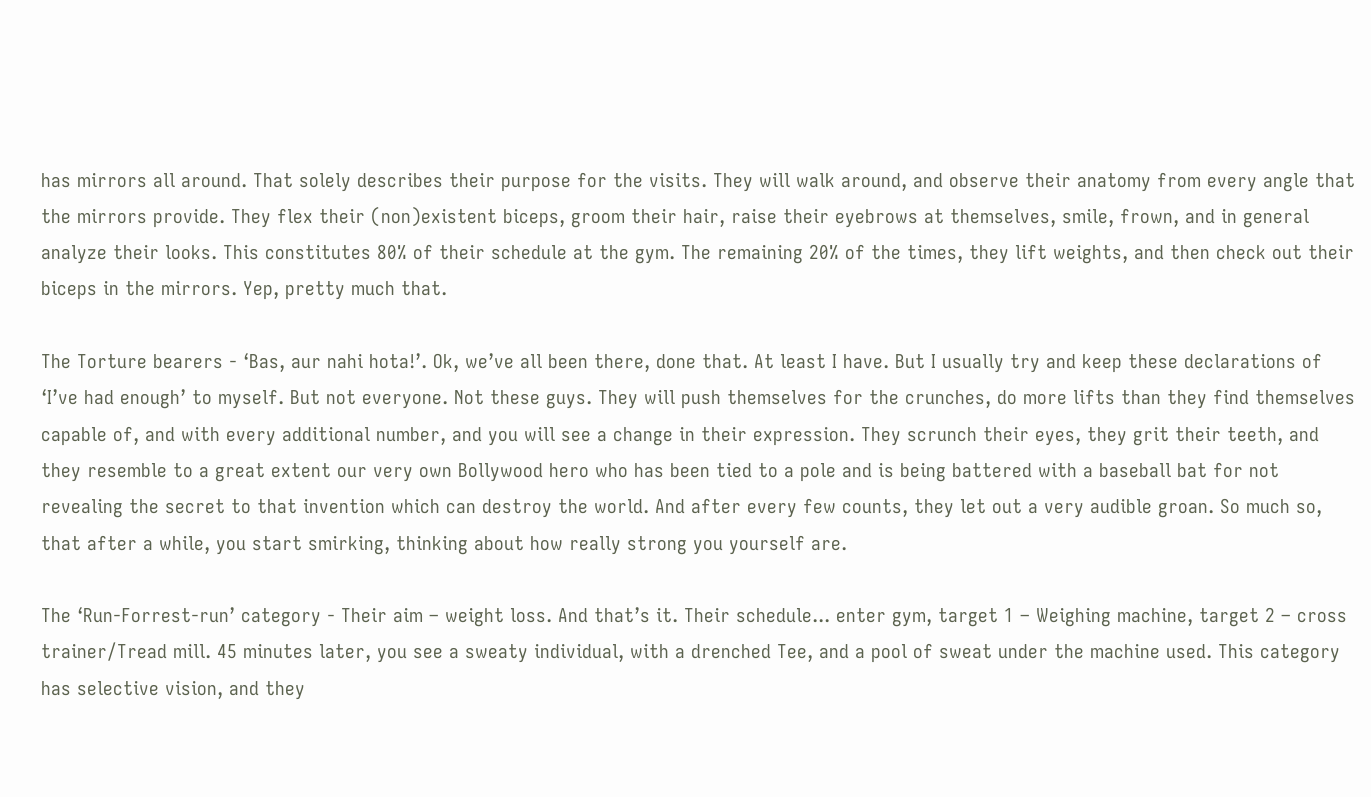has mirrors all around. That solely describes their purpose for the visits. They will walk around, and observe their anatomy from every angle that the mirrors provide. They flex their (non)existent biceps, groom their hair, raise their eyebrows at themselves, smile, frown, and in general analyze their looks. This constitutes 80% of their schedule at the gym. The remaining 20% of the times, they lift weights, and then check out their biceps in the mirrors. Yep, pretty much that.

The Torture bearers - ‘Bas, aur nahi hota!’. Ok, we’ve all been there, done that. At least I have. But I usually try and keep these declarations of ‘I’ve had enough’ to myself. But not everyone. Not these guys. They will push themselves for the crunches, do more lifts than they find themselves capable of, and with every additional number, and you will see a change in their expression. They scrunch their eyes, they grit their teeth, and they resemble to a great extent our very own Bollywood hero who has been tied to a pole and is being battered with a baseball bat for not revealing the secret to that invention which can destroy the world. And after every few counts, they let out a very audible groan. So much so, that after a while, you start smirking, thinking about how really strong you yourself are.

The ‘Run-Forrest-run’ category - Their aim – weight loss. And that’s it. Their schedule... enter gym, target 1 – Weighing machine, target 2 – cross trainer/Tread mill. 45 minutes later, you see a sweaty individual, with a drenched Tee, and a pool of sweat under the machine used. This category has selective vision, and they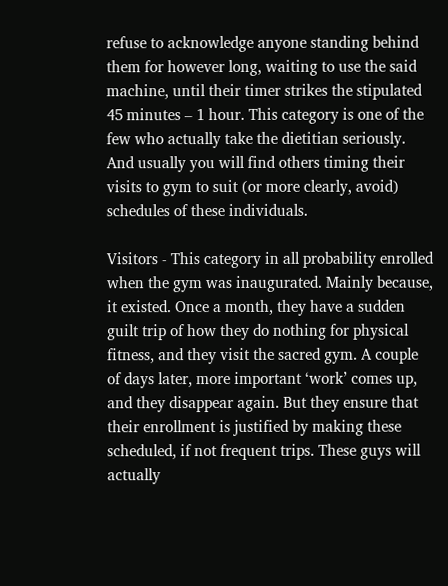refuse to acknowledge anyone standing behind them for however long, waiting to use the said machine, until their timer strikes the stipulated 45 minutes – 1 hour. This category is one of the few who actually take the dietitian seriously. And usually you will find others timing their visits to gym to suit (or more clearly, avoid) schedules of these individuals.

Visitors - This category in all probability enrolled when the gym was inaugurated. Mainly because, it existed. Once a month, they have a sudden guilt trip of how they do nothing for physical fitness, and they visit the sacred gym. A couple of days later, more important ‘work’ comes up, and they disappear again. But they ensure that their enrollment is justified by making these scheduled, if not frequent trips. These guys will actually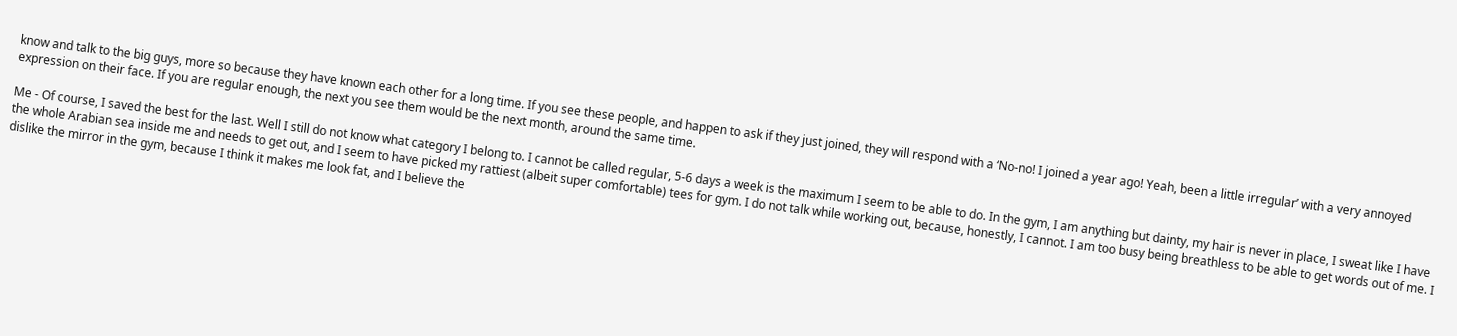know and talk to the big guys, more so because they have known each other for a long time. If you see these people, and happen to ask if they just joined, they will respond with a ‘No-no! I joined a year ago! Yeah, been a little irregular’ with a very annoyed expression on their face. If you are regular enough, the next you see them would be the next month, around the same time.

Me - Of course, I saved the best for the last. Well I still do not know what category I belong to. I cannot be called regular, 5-6 days a week is the maximum I seem to be able to do. In the gym, I am anything but dainty, my hair is never in place, I sweat like I have the whole Arabian sea inside me and needs to get out, and I seem to have picked my rattiest (albeit super comfortable) tees for gym. I do not talk while working out, because, honestly, I cannot. I am too busy being breathless to be able to get words out of me. I dislike the mirror in the gym, because I think it makes me look fat, and I believe the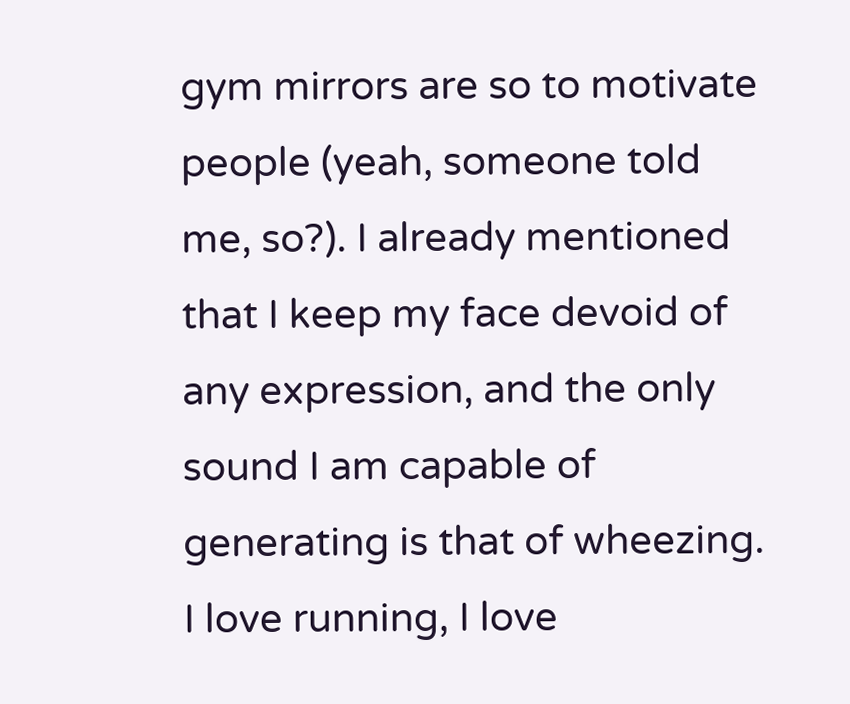gym mirrors are so to motivate people (yeah, someone told me, so?). I already mentioned that I keep my face devoid of any expression, and the only sound I am capable of generating is that of wheezing. I love running, I love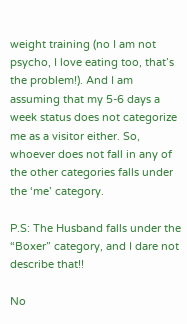weight training (no I am not psycho, I love eating too, that’s the problem!). And I am assuming that my 5-6 days a week status does not categorize me as a visitor either. So, whoever does not fall in any of the other categories falls under the ‘me’ category.

P.S: The Husband falls under the “Boxer” category, and I dare not describe that!!

No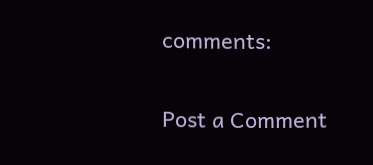comments:

Post a Comment